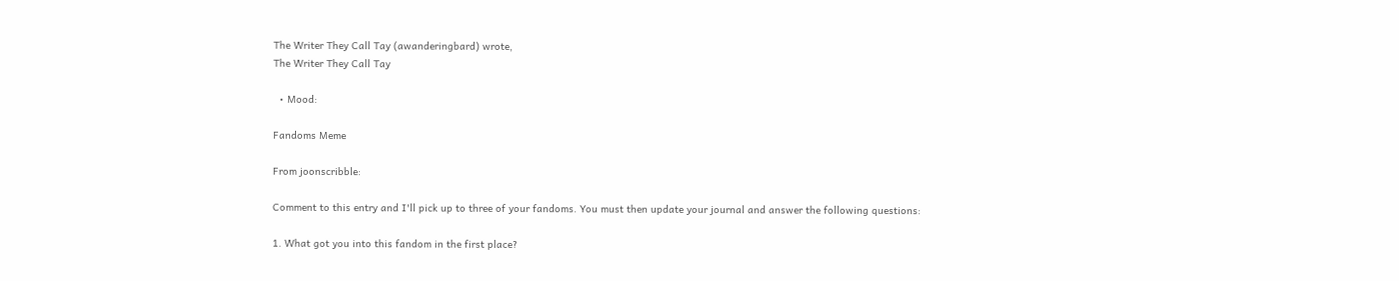The Writer They Call Tay (awanderingbard) wrote,
The Writer They Call Tay

  • Mood:

Fandoms Meme

From joonscribble:

Comment to this entry and I'll pick up to three of your fandoms. You must then update your journal and answer the following questions:

1. What got you into this fandom in the first place?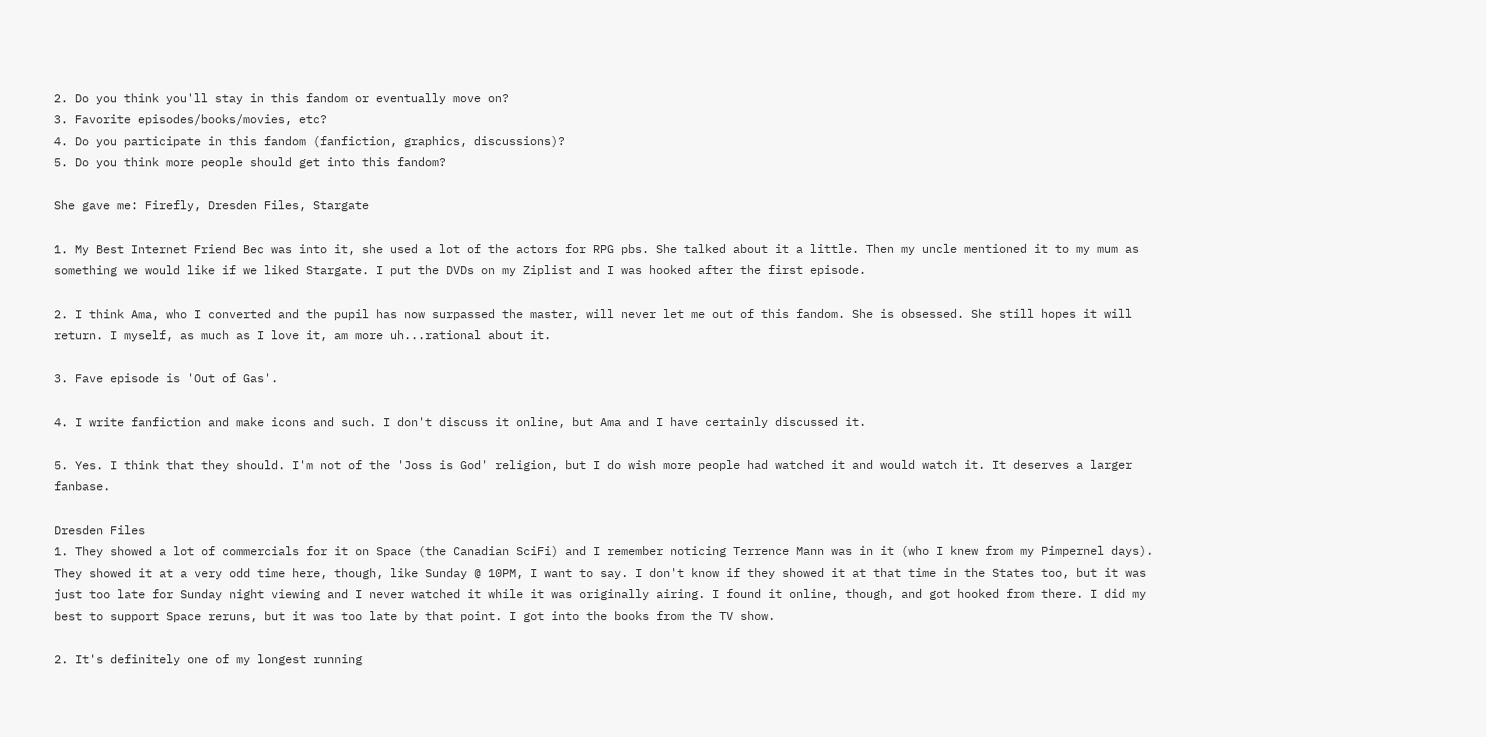2. Do you think you'll stay in this fandom or eventually move on?
3. Favorite episodes/books/movies, etc?
4. Do you participate in this fandom (fanfiction, graphics, discussions)?
5. Do you think more people should get into this fandom?

She gave me: Firefly, Dresden Files, Stargate

1. My Best Internet Friend Bec was into it, she used a lot of the actors for RPG pbs. She talked about it a little. Then my uncle mentioned it to my mum as something we would like if we liked Stargate. I put the DVDs on my Ziplist and I was hooked after the first episode.

2. I think Ama, who I converted and the pupil has now surpassed the master, will never let me out of this fandom. She is obsessed. She still hopes it will return. I myself, as much as I love it, am more uh...rational about it.

3. Fave episode is 'Out of Gas'.

4. I write fanfiction and make icons and such. I don't discuss it online, but Ama and I have certainly discussed it.

5. Yes. I think that they should. I'm not of the 'Joss is God' religion, but I do wish more people had watched it and would watch it. It deserves a larger fanbase.

Dresden Files
1. They showed a lot of commercials for it on Space (the Canadian SciFi) and I remember noticing Terrence Mann was in it (who I knew from my Pimpernel days). They showed it at a very odd time here, though, like Sunday @ 10PM, I want to say. I don't know if they showed it at that time in the States too, but it was just too late for Sunday night viewing and I never watched it while it was originally airing. I found it online, though, and got hooked from there. I did my best to support Space reruns, but it was too late by that point. I got into the books from the TV show.

2. It's definitely one of my longest running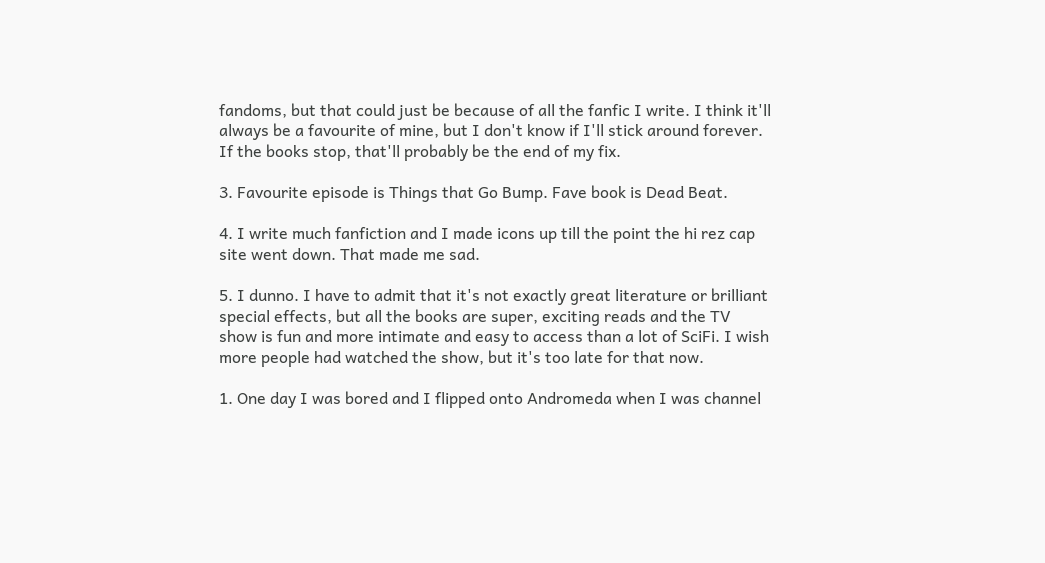fandoms, but that could just be because of all the fanfic I write. I think it'll always be a favourite of mine, but I don't know if I'll stick around forever. If the books stop, that'll probably be the end of my fix.

3. Favourite episode is Things that Go Bump. Fave book is Dead Beat.

4. I write much fanfiction and I made icons up till the point the hi rez cap site went down. That made me sad.

5. I dunno. I have to admit that it's not exactly great literature or brilliant special effects, but all the books are super, exciting reads and the TV show is fun and more intimate and easy to access than a lot of SciFi. I wish more people had watched the show, but it's too late for that now.

1. One day I was bored and I flipped onto Andromeda when I was channel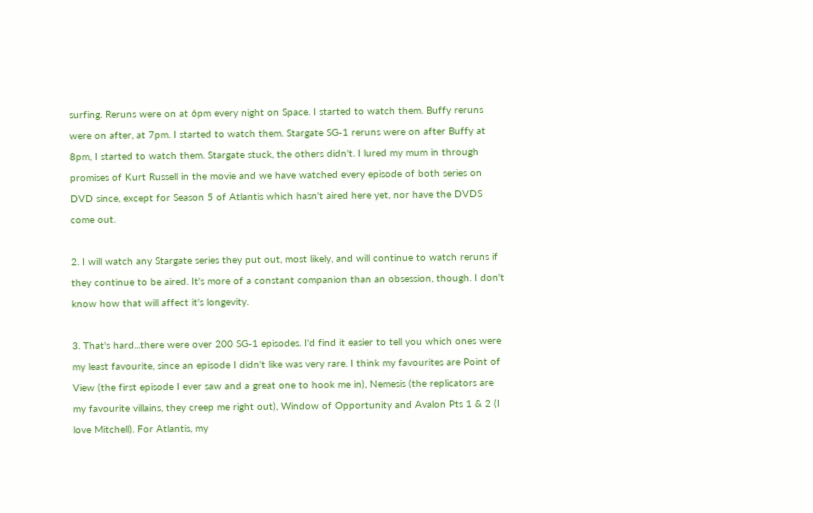surfing. Reruns were on at 6pm every night on Space. I started to watch them. Buffy reruns were on after, at 7pm. I started to watch them. Stargate SG-1 reruns were on after Buffy at 8pm, I started to watch them. Stargate stuck, the others didn't. I lured my mum in through promises of Kurt Russell in the movie and we have watched every episode of both series on DVD since, except for Season 5 of Atlantis which hasn't aired here yet, nor have the DVDS come out.

2. I will watch any Stargate series they put out, most likely, and will continue to watch reruns if they continue to be aired. It's more of a constant companion than an obsession, though. I don't know how that will affect it's longevity.

3. That's hard...there were over 200 SG-1 episodes. I'd find it easier to tell you which ones were my least favourite, since an episode I didn't like was very rare. I think my favourites are Point of View (the first episode I ever saw and a great one to hook me in), Nemesis (the replicators are my favourite villains, they creep me right out), Window of Opportunity and Avalon Pts 1 & 2 (I love Mitchell). For Atlantis, my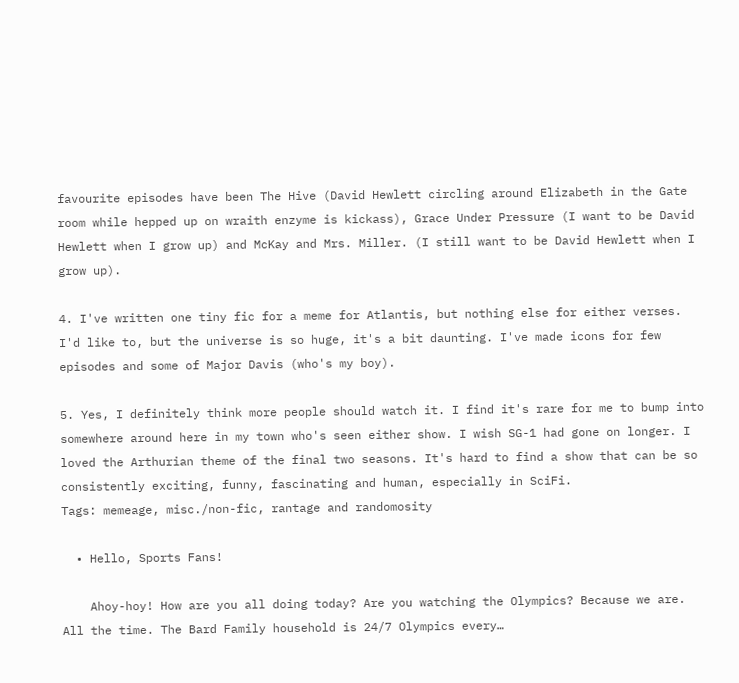favourite episodes have been The Hive (David Hewlett circling around Elizabeth in the Gate room while hepped up on wraith enzyme is kickass), Grace Under Pressure (I want to be David Hewlett when I grow up) and McKay and Mrs. Miller. (I still want to be David Hewlett when I grow up).

4. I've written one tiny fic for a meme for Atlantis, but nothing else for either verses. I'd like to, but the universe is so huge, it's a bit daunting. I've made icons for few episodes and some of Major Davis (who's my boy).

5. Yes, I definitely think more people should watch it. I find it's rare for me to bump into somewhere around here in my town who's seen either show. I wish SG-1 had gone on longer. I loved the Arthurian theme of the final two seasons. It's hard to find a show that can be so consistently exciting, funny, fascinating and human, especially in SciFi.
Tags: memeage, misc./non-fic, rantage and randomosity

  • Hello, Sports Fans!

    Ahoy-hoy! How are you all doing today? Are you watching the Olympics? Because we are. All the time. The Bard Family household is 24/7 Olympics every…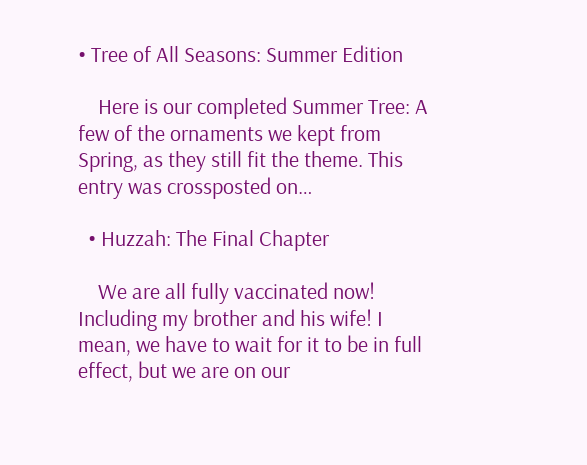• Tree of All Seasons: Summer Edition

    Here is our completed Summer Tree: A few of the ornaments we kept from Spring, as they still fit the theme. This entry was crossposted on…

  • Huzzah: The Final Chapter

    We are all fully vaccinated now! Including my brother and his wife! I mean, we have to wait for it to be in full effect, but we are on our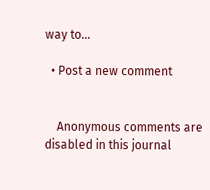way to…

  • Post a new comment


    Anonymous comments are disabled in this journal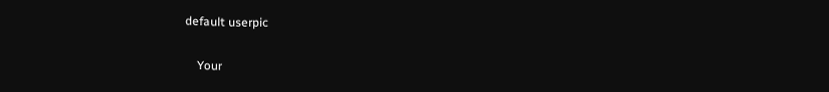default userpic

    Your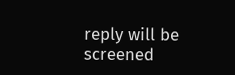reply will be screened